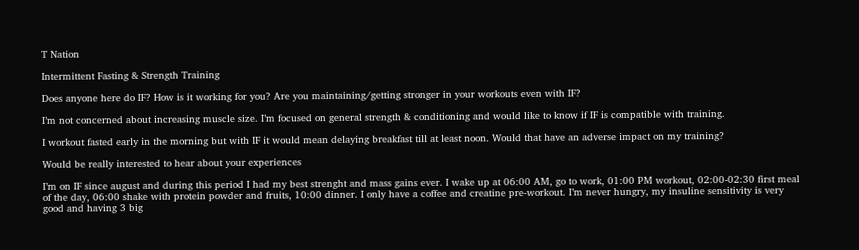T Nation

Intermittent Fasting & Strength Training

Does anyone here do IF? How is it working for you? Are you maintaining/getting stronger in your workouts even with IF?

I’m not concerned about increasing muscle size. I’m focused on general strength & conditioning and would like to know if IF is compatible with training.

I workout fasted early in the morning but with IF it would mean delaying breakfast till at least noon. Would that have an adverse impact on my training?

Would be really interested to hear about your experiences

I’m on IF since august and during this period I had my best strenght and mass gains ever. I wake up at 06:00 AM, go to work, 01:00 PM workout, 02:00-02:30 first meal of the day, 06:00 shake with protein powder and fruits, 10:00 dinner. I only have a coffee and creatine pre-workout. I’m never hungry, my insuline sensitivity is very good and having 3 big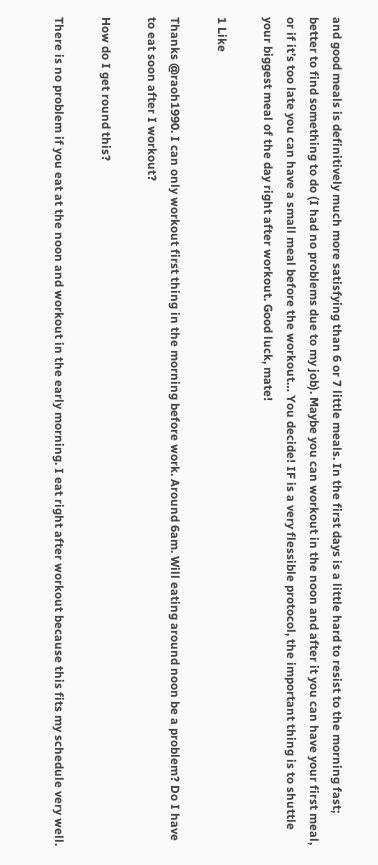and good meals is definitively much more satisfying than 6 or 7 little meals. In the first days is a little hard to resist to the morning fast; better to find something to do (I had no problems due to my job). Maybe you can workout in the noon and after it you can have your first meal, or if it’s too late you can have a small meal before the workout… You decide! IF is a very flessible protocol, the important thing is to shuttle your biggest meal of the day right after workout. Good luck, mate!

1 Like

Thanks @raoh1990. I can only workout first thing in the morning before work. Around 6am. Will eating around noon be a problem? Do I have to eat soon after I workout?

How do I get round this?

There is no problem if you eat at the noon and workout in the early morning. I eat right after workout because this fits my schedule very well.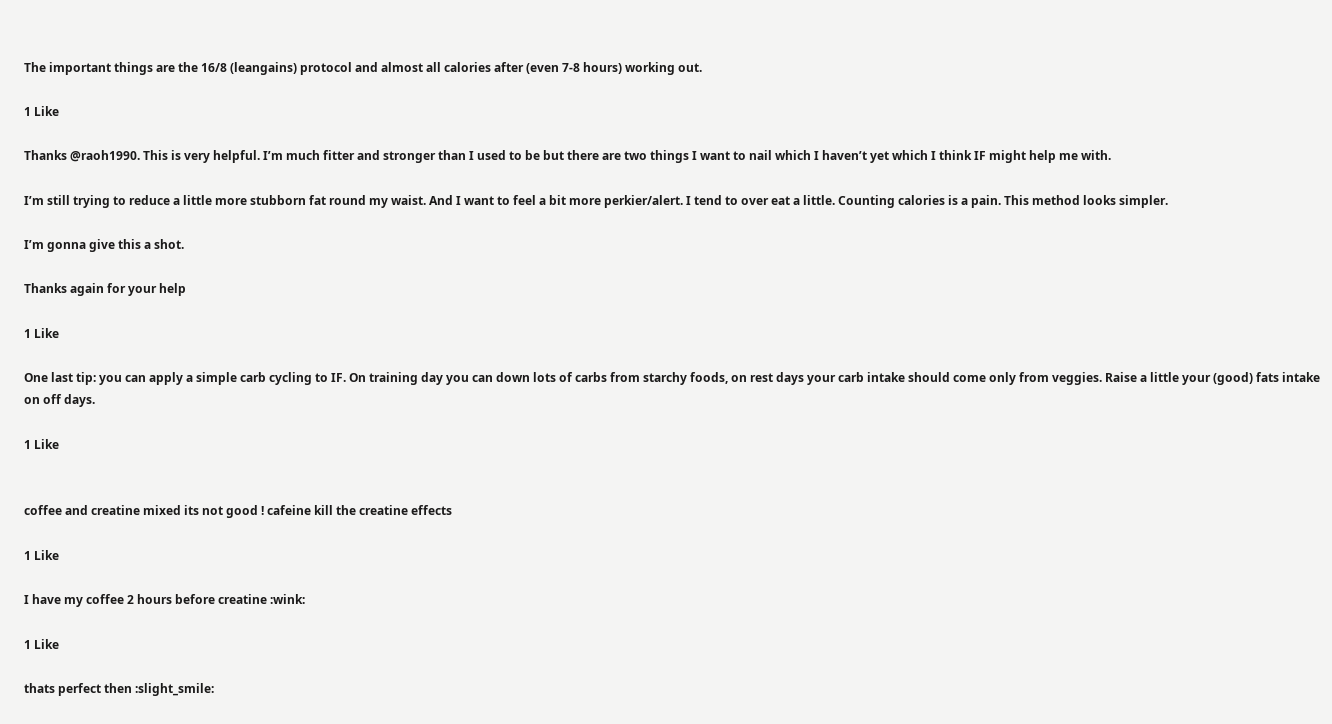The important things are the 16/8 (leangains) protocol and almost all calories after (even 7-8 hours) working out.

1 Like

Thanks @raoh1990. This is very helpful. I’m much fitter and stronger than I used to be but there are two things I want to nail which I haven’t yet which I think IF might help me with.

I’m still trying to reduce a little more stubborn fat round my waist. And I want to feel a bit more perkier/alert. I tend to over eat a little. Counting calories is a pain. This method looks simpler.

I’m gonna give this a shot.

Thanks again for your help

1 Like

One last tip: you can apply a simple carb cycling to IF. On training day you can down lots of carbs from starchy foods, on rest days your carb intake should come only from veggies. Raise a little your (good) fats intake on off days.

1 Like


coffee and creatine mixed its not good ! cafeine kill the creatine effects

1 Like

I have my coffee 2 hours before creatine :wink:

1 Like

thats perfect then :slight_smile: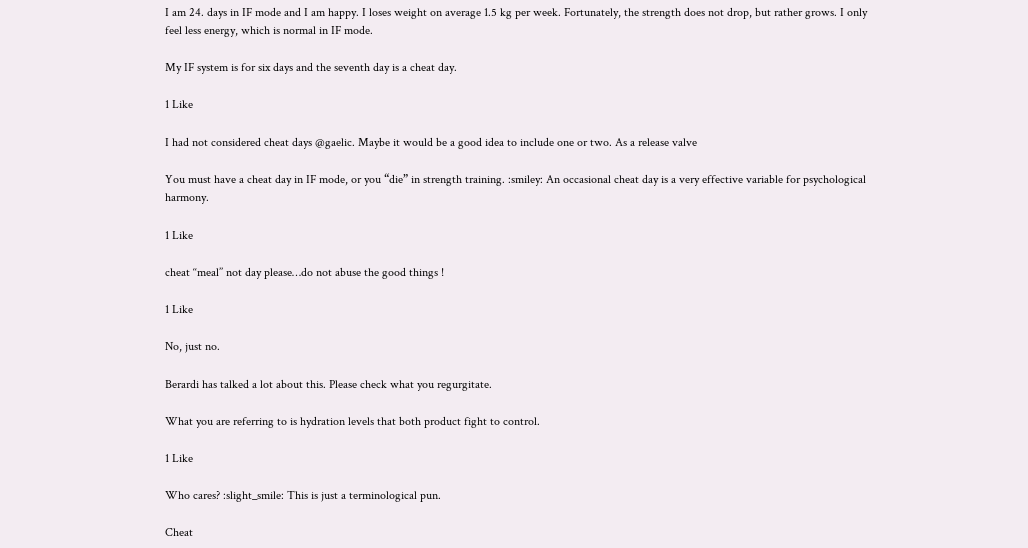I am 24. days in IF mode and I am happy. I loses weight on average 1.5 kg per week. Fortunately, the strength does not drop, but rather grows. I only feel less energy, which is normal in IF mode.

My IF system is for six days and the seventh day is a cheat day.

1 Like

I had not considered cheat days @gaelic. Maybe it would be a good idea to include one or two. As a release valve

You must have a cheat day in IF mode, or you “die” in strength training. :smiley: An occasional cheat day is a very effective variable for psychological harmony.

1 Like

cheat ‘‘meal’’ not day please…do not abuse the good things !

1 Like

No, just no.

Berardi has talked a lot about this. Please check what you regurgitate.

What you are referring to is hydration levels that both product fight to control.

1 Like

Who cares? :slight_smile: This is just a terminological pun.

Cheat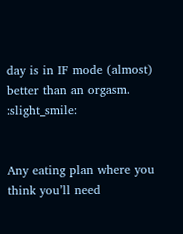day is in IF mode (almost) better than an orgasm. :slight_smile:


Any eating plan where you think you’ll need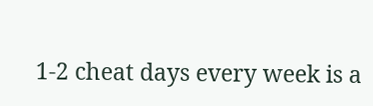1-2 cheat days every week is a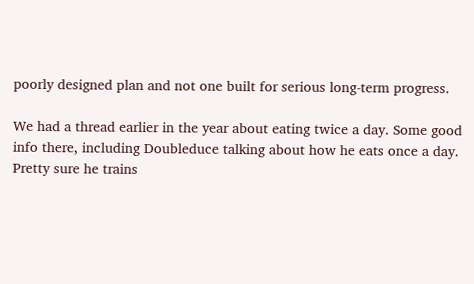poorly designed plan and not one built for serious long-term progress.

We had a thread earlier in the year about eating twice a day. Some good info there, including Doubleduce talking about how he eats once a day. Pretty sure he trains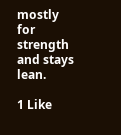mostly for strength and stays lean.

1 Like